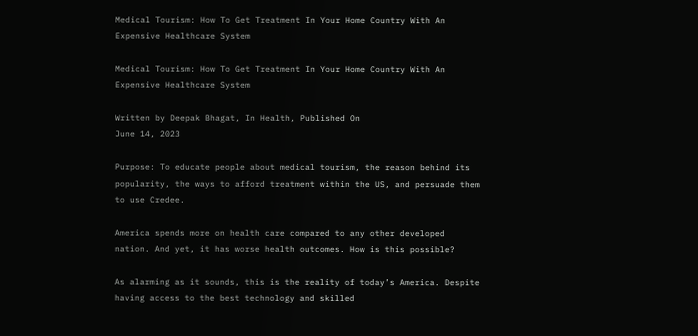Medical Tourism: How To Get Treatment In Your Home Country With An Expensive Healthcare System

Medical Tourism: How To Get Treatment In Your Home Country With An Expensive Healthcare System

Written by Deepak Bhagat, In Health, Published On
June 14, 2023

Purpose: To educate people about medical tourism, the reason behind its popularity, the ways to afford treatment within the US, and persuade them to use Credee.

America spends more on health care compared to any other developed nation. And yet, it has worse health outcomes. How is this possible?

As alarming as it sounds, this is the reality of today’s America. Despite having access to the best technology and skilled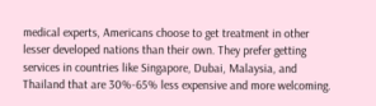medical experts, Americans choose to get treatment in other lesser developed nations than their own. They prefer getting services in countries like Singapore, Dubai, Malaysia, and Thailand that are 30%-65% less expensive and more welcoming.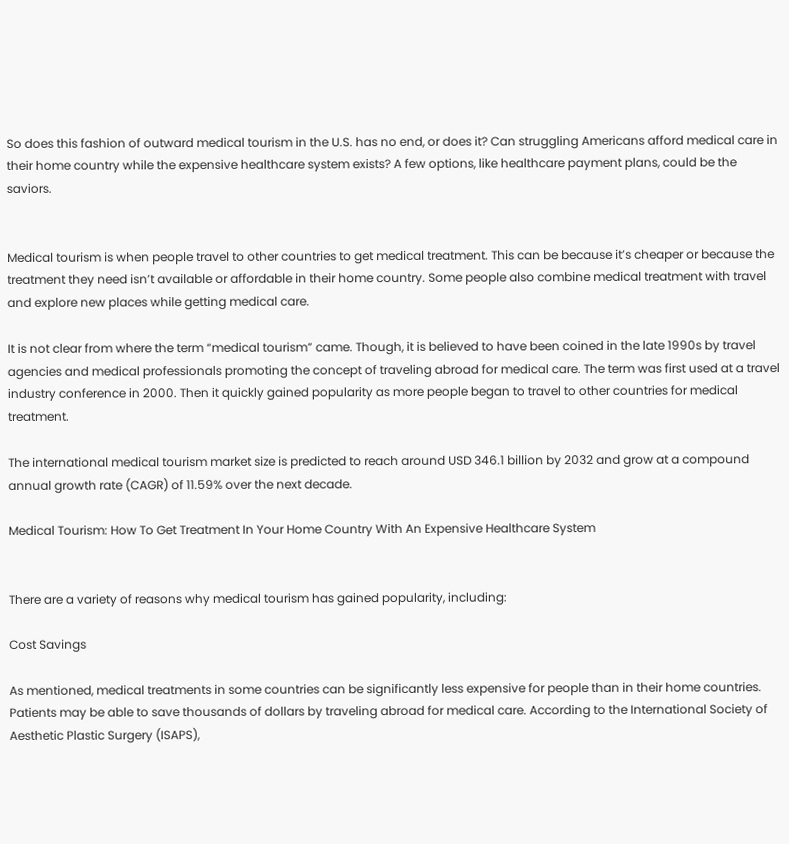So does this fashion of outward medical tourism in the U.S. has no end, or does it? Can struggling Americans afford medical care in their home country while the expensive healthcare system exists? A few options, like healthcare payment plans, could be the saviors.


Medical tourism is when people travel to other countries to get medical treatment. This can be because it’s cheaper or because the treatment they need isn’t available or affordable in their home country. Some people also combine medical treatment with travel and explore new places while getting medical care.

It is not clear from where the term “medical tourism” came. Though, it is believed to have been coined in the late 1990s by travel agencies and medical professionals promoting the concept of traveling abroad for medical care. The term was first used at a travel industry conference in 2000. Then it quickly gained popularity as more people began to travel to other countries for medical treatment.

The international medical tourism market size is predicted to reach around USD 346.1 billion by 2032 and grow at a compound annual growth rate (CAGR) of 11.59% over the next decade.

Medical Tourism: How To Get Treatment In Your Home Country With An Expensive Healthcare System


There are a variety of reasons why medical tourism has gained popularity, including:

Cost Savings

As mentioned, medical treatments in some countries can be significantly less expensive for people than in their home countries. Patients may be able to save thousands of dollars by traveling abroad for medical care. According to the International Society of Aesthetic Plastic Surgery (ISAPS),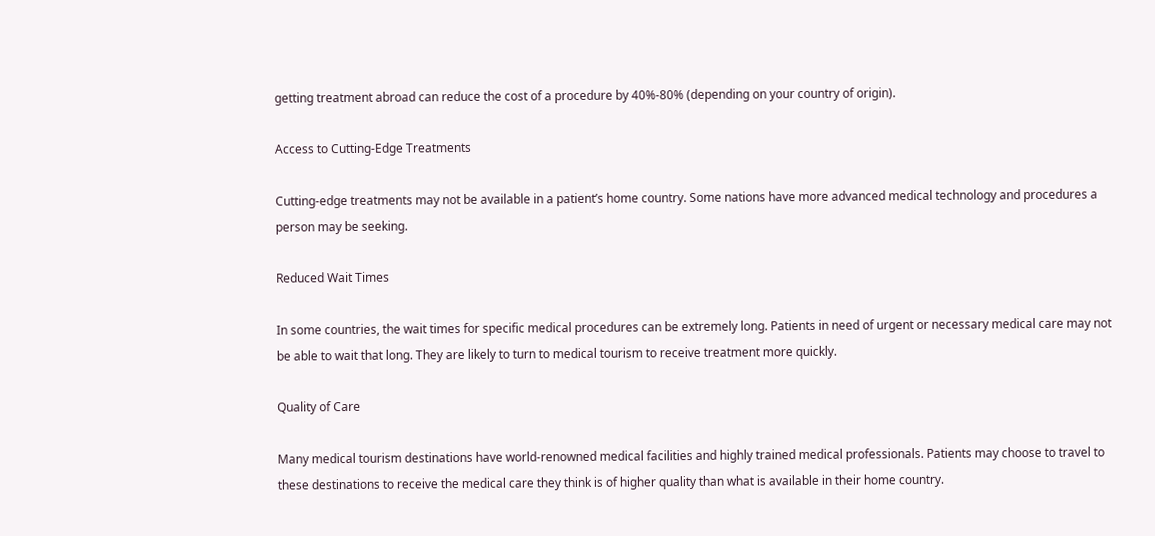getting treatment abroad can reduce the cost of a procedure by 40%-80% (depending on your country of origin).

Access to Cutting-Edge Treatments

Cutting-edge treatments may not be available in a patient’s home country. Some nations have more advanced medical technology and procedures a person may be seeking.

Reduced Wait Times

In some countries, the wait times for specific medical procedures can be extremely long. Patients in need of urgent or necessary medical care may not be able to wait that long. They are likely to turn to medical tourism to receive treatment more quickly.

Quality of Care

Many medical tourism destinations have world-renowned medical facilities and highly trained medical professionals. Patients may choose to travel to these destinations to receive the medical care they think is of higher quality than what is available in their home country.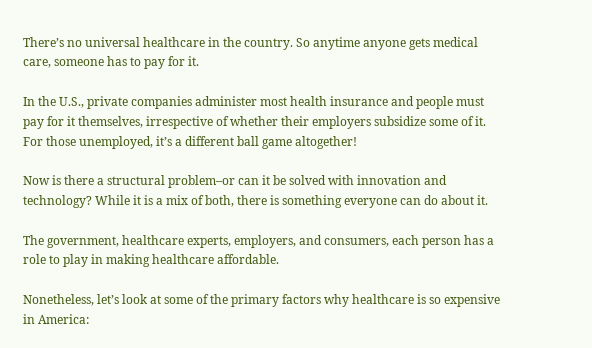There’s no universal healthcare in the country. So anytime anyone gets medical care, someone has to pay for it.

In the U.S., private companies administer most health insurance and people must pay for it themselves, irrespective of whether their employers subsidize some of it. For those unemployed, it’s a different ball game altogether!

Now is there a structural problem–or can it be solved with innovation and technology? While it is a mix of both, there is something everyone can do about it.

The government, healthcare experts, employers, and consumers, each person has a role to play in making healthcare affordable.

Nonetheless, let’s look at some of the primary factors why healthcare is so expensive in America: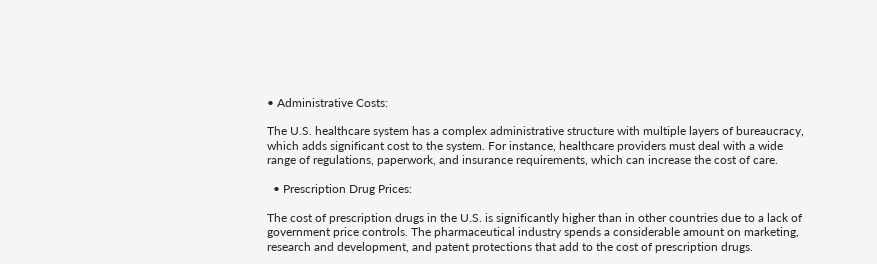• Administrative Costs:

The U.S. healthcare system has a complex administrative structure with multiple layers of bureaucracy, which adds significant cost to the system. For instance, healthcare providers must deal with a wide range of regulations, paperwork, and insurance requirements, which can increase the cost of care.

  • Prescription Drug Prices:

The cost of prescription drugs in the U.S. is significantly higher than in other countries due to a lack of government price controls. The pharmaceutical industry spends a considerable amount on marketing, research and development, and patent protections that add to the cost of prescription drugs.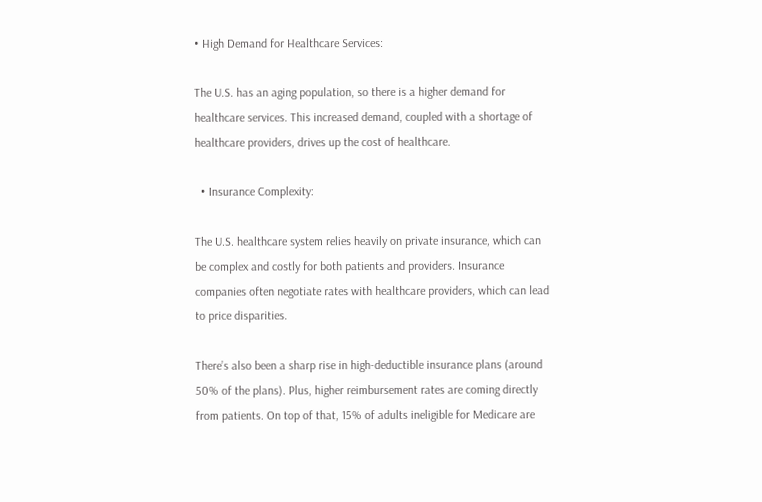• High Demand for Healthcare Services:

The U.S. has an aging population, so there is a higher demand for healthcare services. This increased demand, coupled with a shortage of healthcare providers, drives up the cost of healthcare.

  • Insurance Complexity:

The U.S. healthcare system relies heavily on private insurance, which can be complex and costly for both patients and providers. Insurance companies often negotiate rates with healthcare providers, which can lead to price disparities.

There’s also been a sharp rise in high-deductible insurance plans (around 50% of the plans). Plus, higher reimbursement rates are coming directly from patients. On top of that, 15% of adults ineligible for Medicare are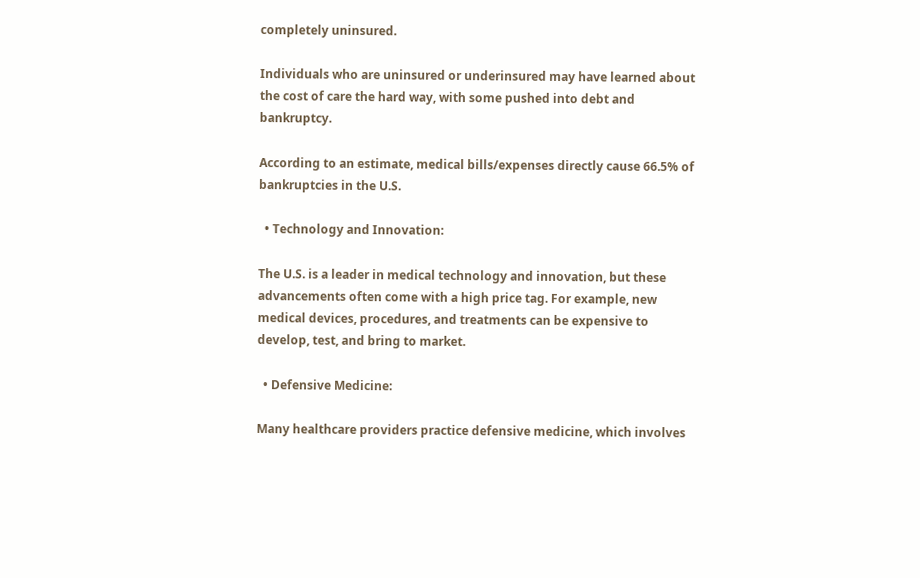completely uninsured.

Individuals who are uninsured or underinsured may have learned about the cost of care the hard way, with some pushed into debt and bankruptcy.

According to an estimate, medical bills/expenses directly cause 66.5% of bankruptcies in the U.S.

  • Technology and Innovation:

The U.S. is a leader in medical technology and innovation, but these advancements often come with a high price tag. For example, new medical devices, procedures, and treatments can be expensive to develop, test, and bring to market.

  • Defensive Medicine:

Many healthcare providers practice defensive medicine, which involves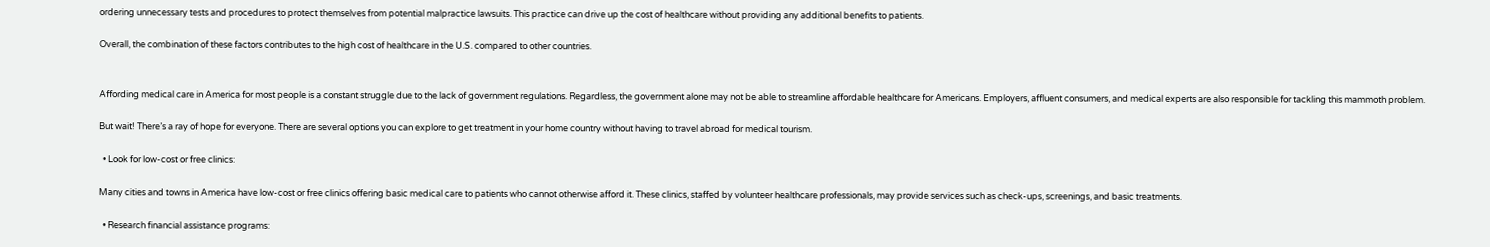ordering unnecessary tests and procedures to protect themselves from potential malpractice lawsuits. This practice can drive up the cost of healthcare without providing any additional benefits to patients.

Overall, the combination of these factors contributes to the high cost of healthcare in the U.S. compared to other countries.


Affording medical care in America for most people is a constant struggle due to the lack of government regulations. Regardless, the government alone may not be able to streamline affordable healthcare for Americans. Employers, affluent consumers, and medical experts are also responsible for tackling this mammoth problem.

But wait! There’s a ray of hope for everyone. There are several options you can explore to get treatment in your home country without having to travel abroad for medical tourism.

  • Look for low-cost or free clinics:

Many cities and towns in America have low-cost or free clinics offering basic medical care to patients who cannot otherwise afford it. These clinics, staffed by volunteer healthcare professionals, may provide services such as check-ups, screenings, and basic treatments.

  • Research financial assistance programs: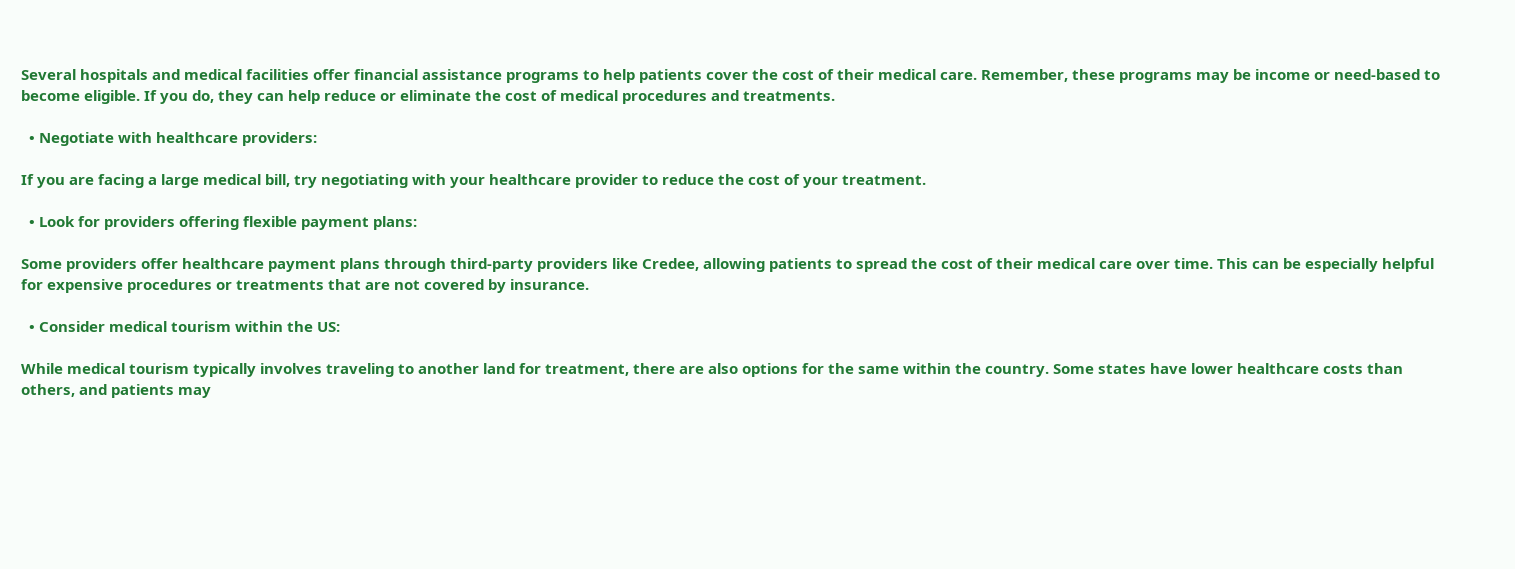Several hospitals and medical facilities offer financial assistance programs to help patients cover the cost of their medical care. Remember, these programs may be income or need-based to become eligible. If you do, they can help reduce or eliminate the cost of medical procedures and treatments.

  • Negotiate with healthcare providers:

If you are facing a large medical bill, try negotiating with your healthcare provider to reduce the cost of your treatment.

  • Look for providers offering flexible payment plans:

Some providers offer healthcare payment plans through third-party providers like Credee, allowing patients to spread the cost of their medical care over time. This can be especially helpful for expensive procedures or treatments that are not covered by insurance.

  • Consider medical tourism within the US:

While medical tourism typically involves traveling to another land for treatment, there are also options for the same within the country. Some states have lower healthcare costs than others, and patients may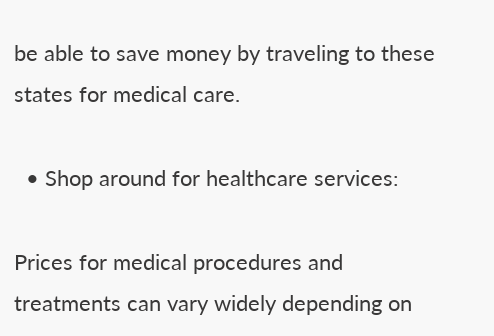be able to save money by traveling to these states for medical care.

  • Shop around for healthcare services:

Prices for medical procedures and treatments can vary widely depending on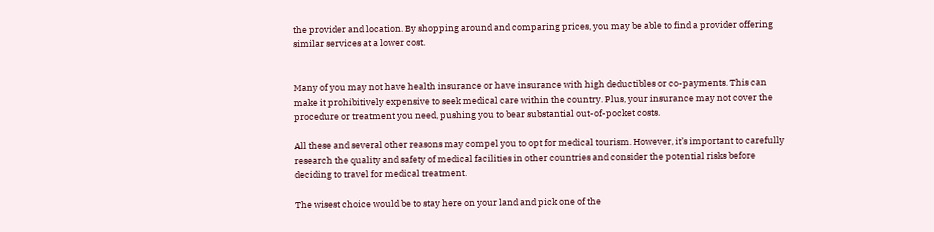the provider and location. By shopping around and comparing prices, you may be able to find a provider offering similar services at a lower cost.


Many of you may not have health insurance or have insurance with high deductibles or co-payments. This can make it prohibitively expensive to seek medical care within the country. Plus, your insurance may not cover the procedure or treatment you need, pushing you to bear substantial out-of-pocket costs.

All these and several other reasons may compel you to opt for medical tourism. However, it’s important to carefully research the quality and safety of medical facilities in other countries and consider the potential risks before deciding to travel for medical treatment.

The wisest choice would be to stay here on your land and pick one of the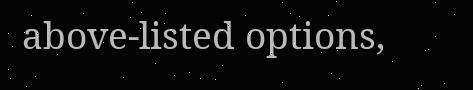above-listed options,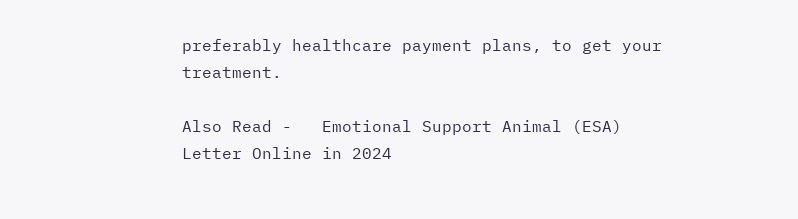preferably healthcare payment plans, to get your treatment.

Also Read -   Emotional Support Animal (ESA) Letter Online in 2024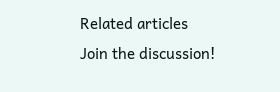Related articles
Join the discussion!